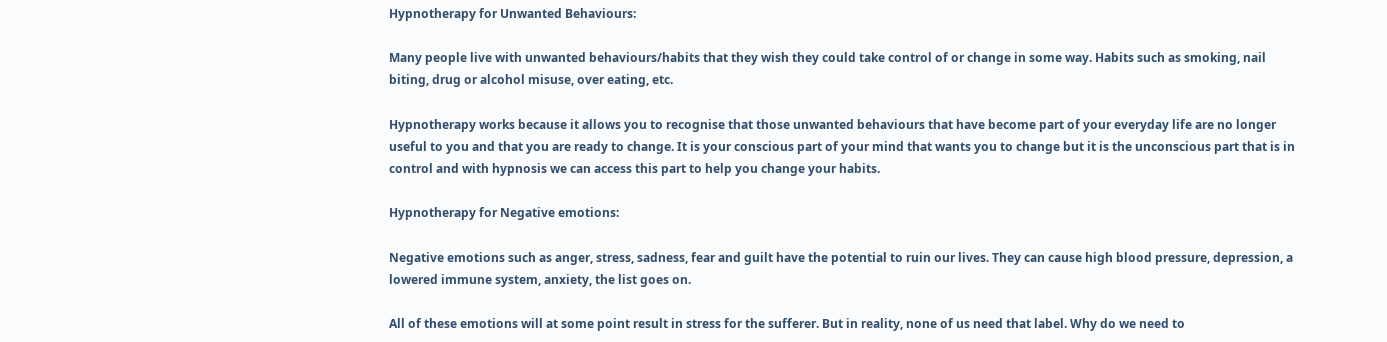Hypnotherapy for Unwanted Behaviours:

Many people live with unwanted behaviours/habits that they wish they could take control of or change in some way. Habits such as smoking, nail biting, drug or alcohol misuse, over eating, etc.

Hypnotherapy works because it allows you to recognise that those unwanted behaviours that have become part of your everyday life are no longer useful to you and that you are ready to change. It is your conscious part of your mind that wants you to change but it is the unconscious part that is in control and with hypnosis we can access this part to help you change your habits.

Hypnotherapy for Negative emotions:

Negative emotions such as anger, stress, sadness, fear and guilt have the potential to ruin our lives. They can cause high blood pressure, depression, a lowered immune system, anxiety, the list goes on.

All of these emotions will at some point result in stress for the sufferer. But in reality, none of us need that label. Why do we need to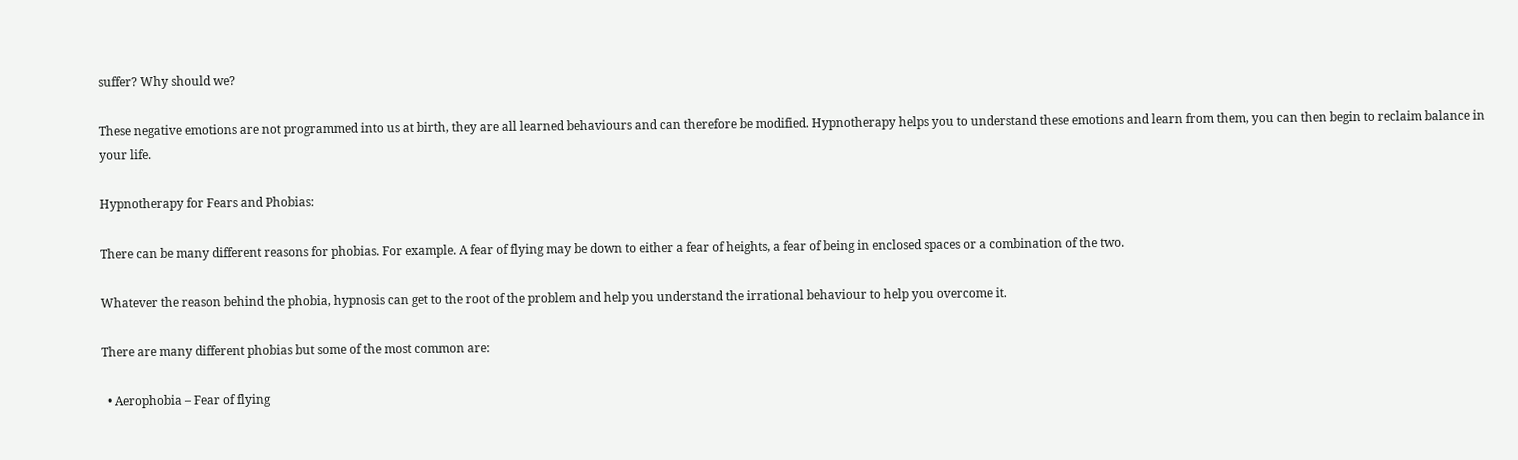suffer? Why should we?

These negative emotions are not programmed into us at birth, they are all learned behaviours and can therefore be modified. Hypnotherapy helps you to understand these emotions and learn from them, you can then begin to reclaim balance in your life.

Hypnotherapy for Fears and Phobias:

There can be many different reasons for phobias. For example. A fear of flying may be down to either a fear of heights, a fear of being in enclosed spaces or a combination of the two.

Whatever the reason behind the phobia, hypnosis can get to the root of the problem and help you understand the irrational behaviour to help you overcome it.

There are many different phobias but some of the most common are:

  • Aerophobia – Fear of flying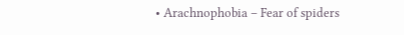• Arachnophobia – Fear of spiders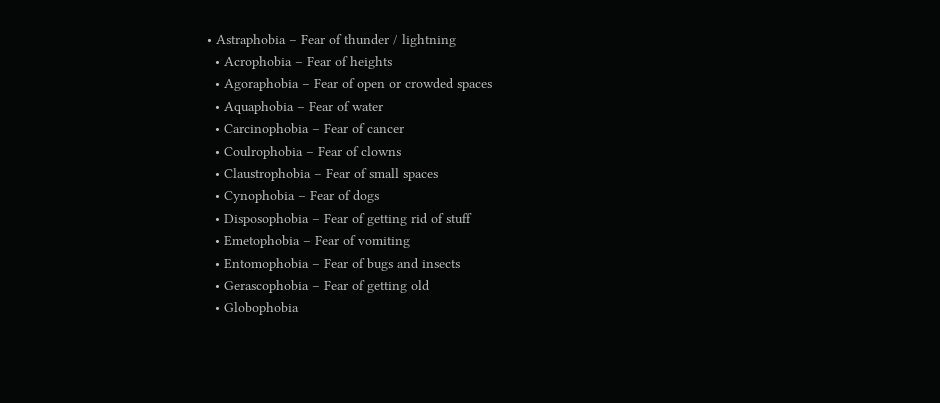• Astraphobia – Fear of thunder / lightning
  • Acrophobia – Fear of heights
  • Agoraphobia – Fear of open or crowded spaces
  • Aquaphobia – Fear of water
  • Carcinophobia – Fear of cancer
  • Coulrophobia – Fear of clowns
  • Claustrophobia – Fear of small spaces
  • Cynophobia – Fear of dogs
  • Disposophobia – Fear of getting rid of stuff
  • Emetophobia – Fear of vomiting
  • Entomophobia – Fear of bugs and insects
  • Gerascophobia – Fear of getting old
  • Globophobia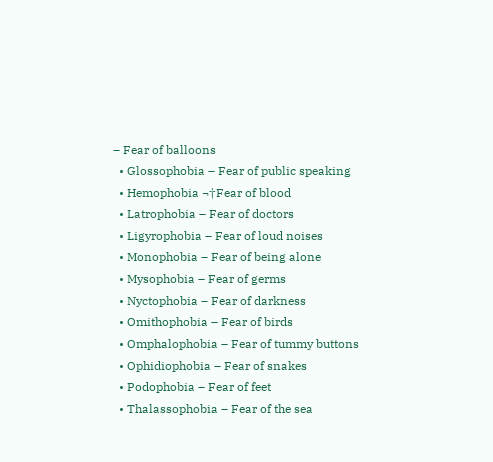– Fear of balloons
  • Glossophobia – Fear of public speaking
  • Hemophobia ¬†Fear of blood
  • Latrophobia – Fear of doctors
  • Ligyrophobia – Fear of loud noises
  • Monophobia – Fear of being alone
  • Mysophobia – Fear of germs
  • Nyctophobia – Fear of darkness
  • Omithophobia – Fear of birds
  • Omphalophobia – Fear of tummy buttons
  • Ophidiophobia – Fear of snakes
  • Podophobia – Fear of feet
  • Thalassophobia – Fear of the sea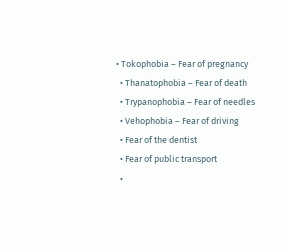• Tokophobia – Fear of pregnancy
  • Thanatophobia – Fear of death
  • Trypanophobia – Fear of needles
  • Vehophobia – Fear of driving
  • Fear of the dentist
  • Fear of public transport
  •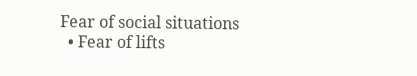Fear of social situations
  • Fear of lifts